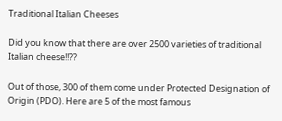Traditional Italian Cheeses

Did you know that there are over 2500 varieties of traditional Italian cheese!!??

Out of those, 300 of them come under Protected Designation of Origin (PDO). Here are 5 of the most famous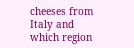cheeses from Italy and which region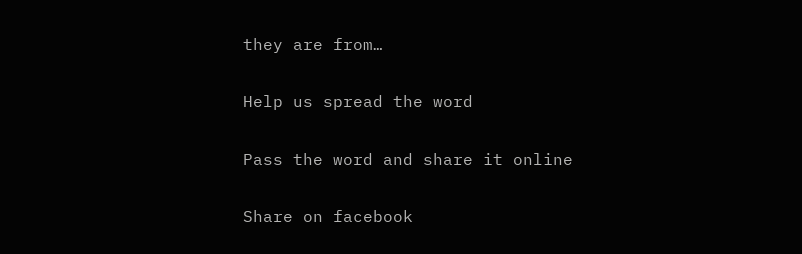they are from…

Help us spread the word

Pass the word and share it online

Share on facebook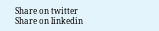Share on twitter
Share on linkedin